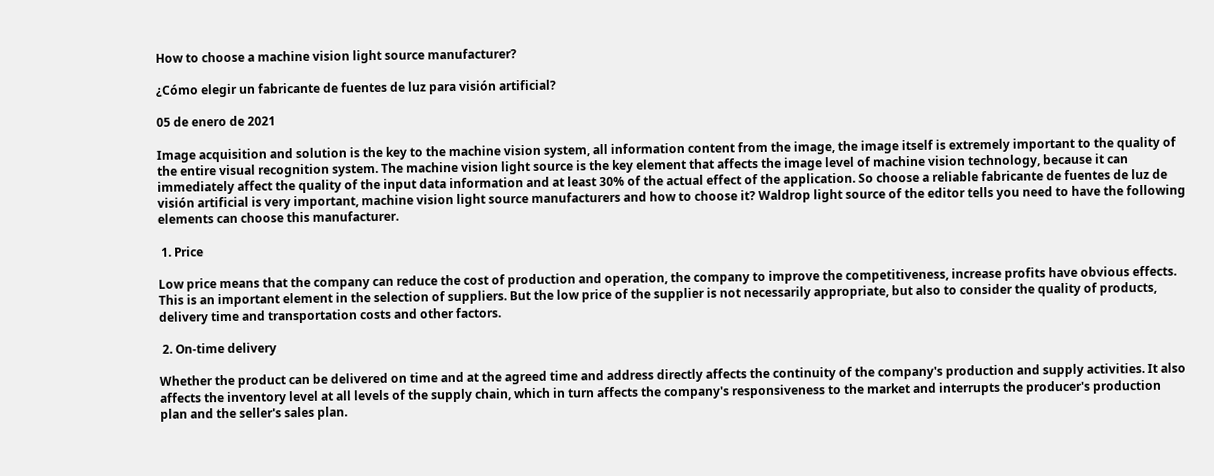How to choose a machine vision light source manufacturer?

¿Cómo elegir un fabricante de fuentes de luz para visión artificial?

05 de enero de 2021

Image acquisition and solution is the key to the machine vision system, all information content from the image, the image itself is extremely important to the quality of the entire visual recognition system. The machine vision light source is the key element that affects the image level of machine vision technology, because it can immediately affect the quality of the input data information and at least 30% of the actual effect of the application. So choose a reliable fabricante de fuentes de luz de visión artificial is very important, machine vision light source manufacturers and how to choose it? Waldrop light source of the editor tells you need to have the following elements can choose this manufacturer.

 1. Price

Low price means that the company can reduce the cost of production and operation, the company to improve the competitiveness, increase profits have obvious effects. This is an important element in the selection of suppliers. But the low price of the supplier is not necessarily appropriate, but also to consider the quality of products, delivery time and transportation costs and other factors.

 2. On-time delivery

Whether the product can be delivered on time and at the agreed time and address directly affects the continuity of the company's production and supply activities. It also affects the inventory level at all levels of the supply chain, which in turn affects the company's responsiveness to the market and interrupts the producer's production plan and the seller's sales plan.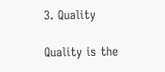3. Quality

Quality is the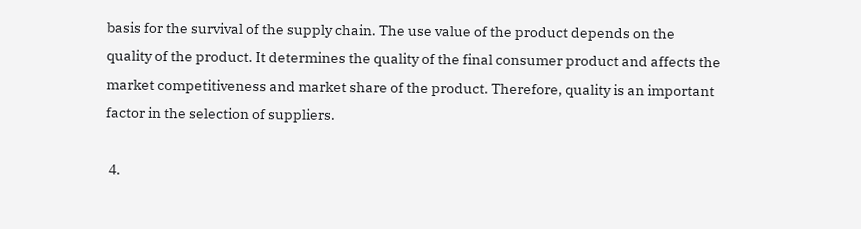basis for the survival of the supply chain. The use value of the product depends on the quality of the product. It determines the quality of the final consumer product and affects the market competitiveness and market share of the product. Therefore, quality is an important factor in the selection of suppliers.

 4.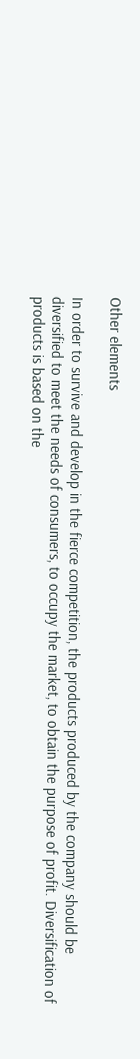Other elements

In order to survive and develop in the fierce competition, the products produced by the company should be diversified to meet the needs of consumers, to occupy the market, to obtain the purpose of profit. Diversification of products is based on the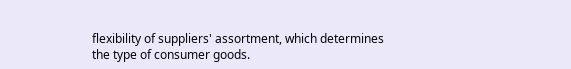flexibility of suppliers' assortment, which determines the type of consumer goods.